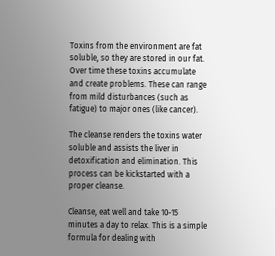Toxins from the environment are fat soluble, so they are stored in our fat. Over time these toxins accumulate and create problems. These can range from mild disturbances (such as fatigue) to major ones (like cancer).

The cleanse renders the toxins water soluble and assists the liver in detoxification and elimination. This process can be kickstarted with a proper cleanse.

Cleanse, eat well and take 10-15 minutes a day to relax. This is a simple formula for dealing with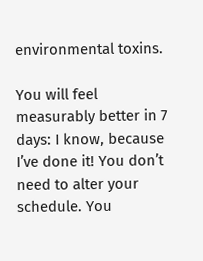environmental toxins.

You will feel measurably better in 7 days: I know, because I’ve done it! You don’t need to alter your schedule. You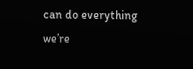can do everything we’re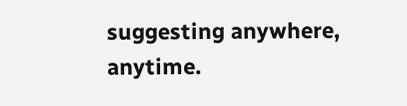suggesting anywhere, anytime.